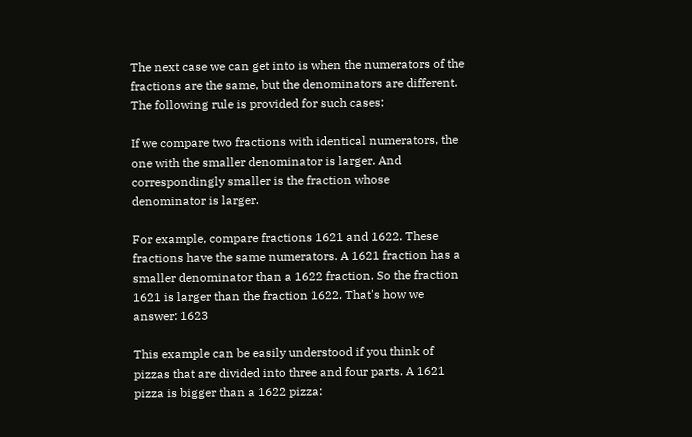The next case we can get into is when the numerators of the fractions are the same, but the denominators are different. The following rule is provided for such cases:

If we compare two fractions with identical numerators, the one with the smaller denominator is larger. And correspondingly smaller is the fraction whose denominator is larger.

For example, compare fractions 1621 and 1622. These fractions have the same numerators. A 1621 fraction has a smaller denominator than a 1622 fraction. So the fraction 1621 is larger than the fraction 1622. That's how we answer: 1623

This example can be easily understood if you think of pizzas that are divided into three and four parts. A 1621 pizza is bigger than a 1622 pizza: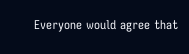Everyone would agree that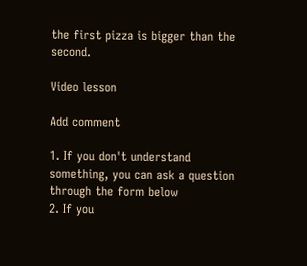the first pizza is bigger than the second.

Video lesson

Add comment

1. If you don't understand something, you can ask a question through the form below
2. If you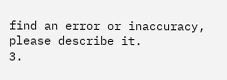find an error or inaccuracy, please describe it.
3.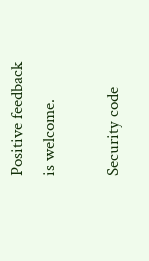Positive feedback is welcome.

Security code